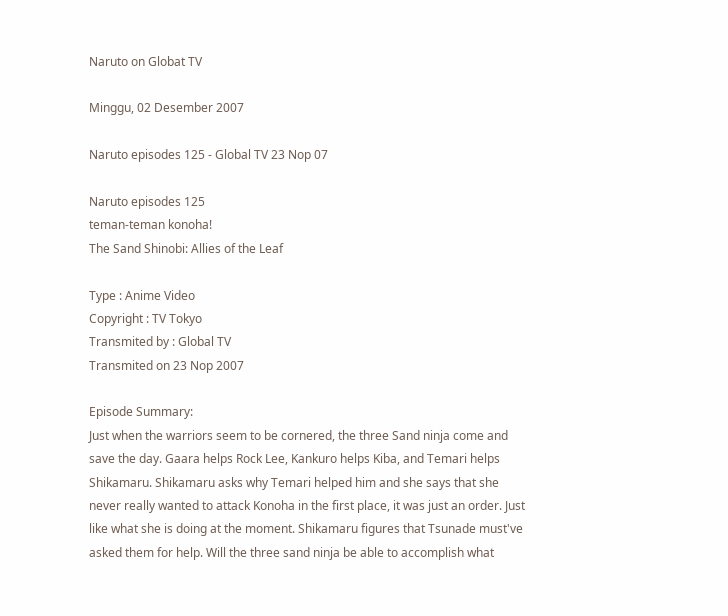Naruto on Globat TV

Minggu, 02 Desember 2007

Naruto episodes 125 - Global TV 23 Nop 07

Naruto episodes 125
teman-teman konoha!
The Sand Shinobi: Allies of the Leaf

Type : Anime Video
Copyright : TV Tokyo
Transmited by : Global TV
Transmited on 23 Nop 2007

Episode Summary:
Just when the warriors seem to be cornered, the three Sand ninja come and save the day. Gaara helps Rock Lee, Kankuro helps Kiba, and Temari helps Shikamaru. Shikamaru asks why Temari helped him and she says that she never really wanted to attack Konoha in the first place, it was just an order. Just like what she is doing at the moment. Shikamaru figures that Tsunade must've asked them for help. Will the three sand ninja be able to accomplish what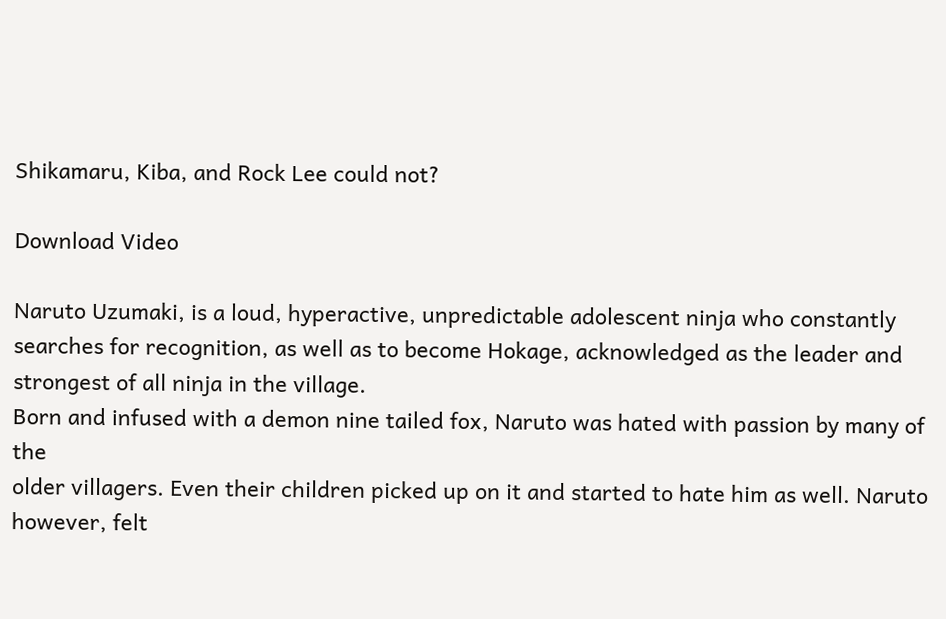Shikamaru, Kiba, and Rock Lee could not?

Download Video

Naruto Uzumaki, is a loud, hyperactive, unpredictable adolescent ninja who constantly
searches for recognition, as well as to become Hokage, acknowledged as the leader and
strongest of all ninja in the village.
Born and infused with a demon nine tailed fox, Naruto was hated with passion by many of the
older villagers. Even their children picked up on it and started to hate him as well. Naruto
however, felt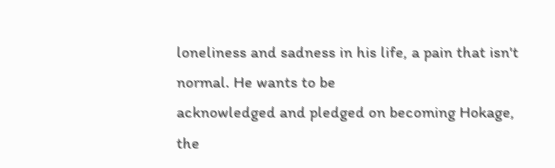loneliness and sadness in his life, a pain that isn't normal. He wants to be
acknowledged and pledged on becoming Hokage, the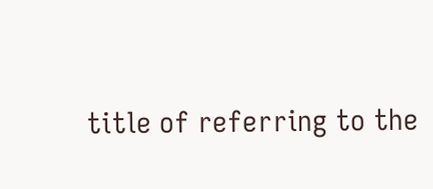title of referring to the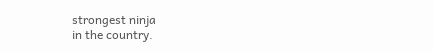strongest ninja
in the country.